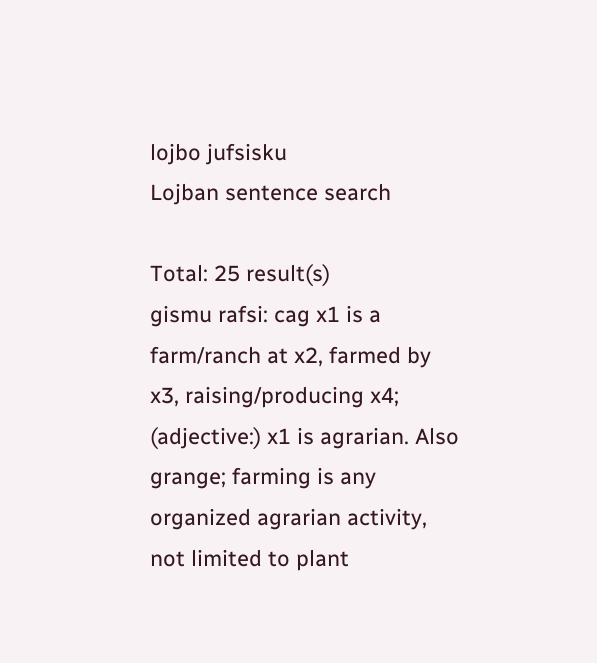lojbo jufsisku
Lojban sentence search

Total: 25 result(s)
gismu rafsi: cag x1 is a farm/ranch at x2, farmed by x3, raising/producing x4; (adjective:) x1 is agrarian. Also grange; farming is any organized agrarian activity, not limited to plant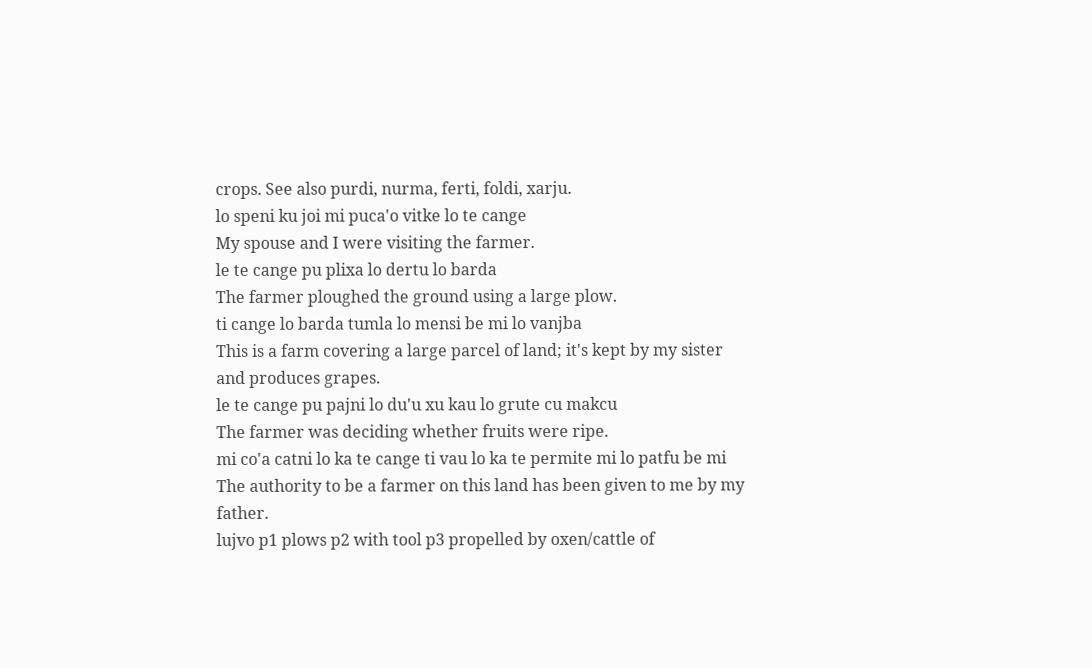crops. See also purdi, nurma, ferti, foldi, xarju.
lo speni ku joi mi puca'o vitke lo te cange
My spouse and I were visiting the farmer.
le te cange pu plixa lo dertu lo barda
The farmer ploughed the ground using a large plow.
ti cange lo barda tumla lo mensi be mi lo vanjba
This is a farm covering a large parcel of land; it's kept by my sister and produces grapes.
le te cange pu pajni lo du'u xu kau lo grute cu makcu
The farmer was deciding whether fruits were ripe.
mi co'a catni lo ka te cange ti vau lo ka te permite mi lo patfu be mi
The authority to be a farmer on this land has been given to me by my father.
lujvo p1 plows p2 with tool p3 propelled by oxen/cattle of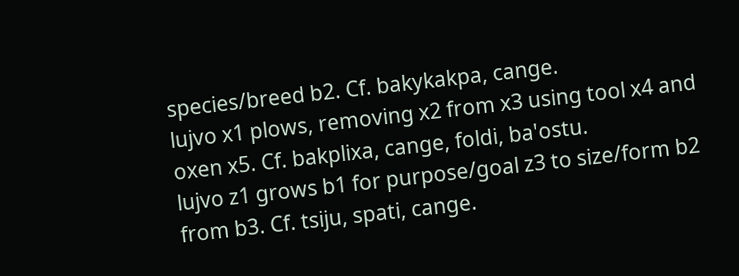species/breed b2. Cf. bakykakpa, cange.
lujvo x1 plows, removing x2 from x3 using tool x4 and oxen x5. Cf. bakplixa, cange, foldi, ba'ostu.
lujvo z1 grows b1 for purpose/goal z3 to size/form b2 from b3. Cf. tsiju, spati, cange.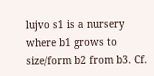lujvo s1 is a nursery where b1 grows to size/form b2 from b3. Cf.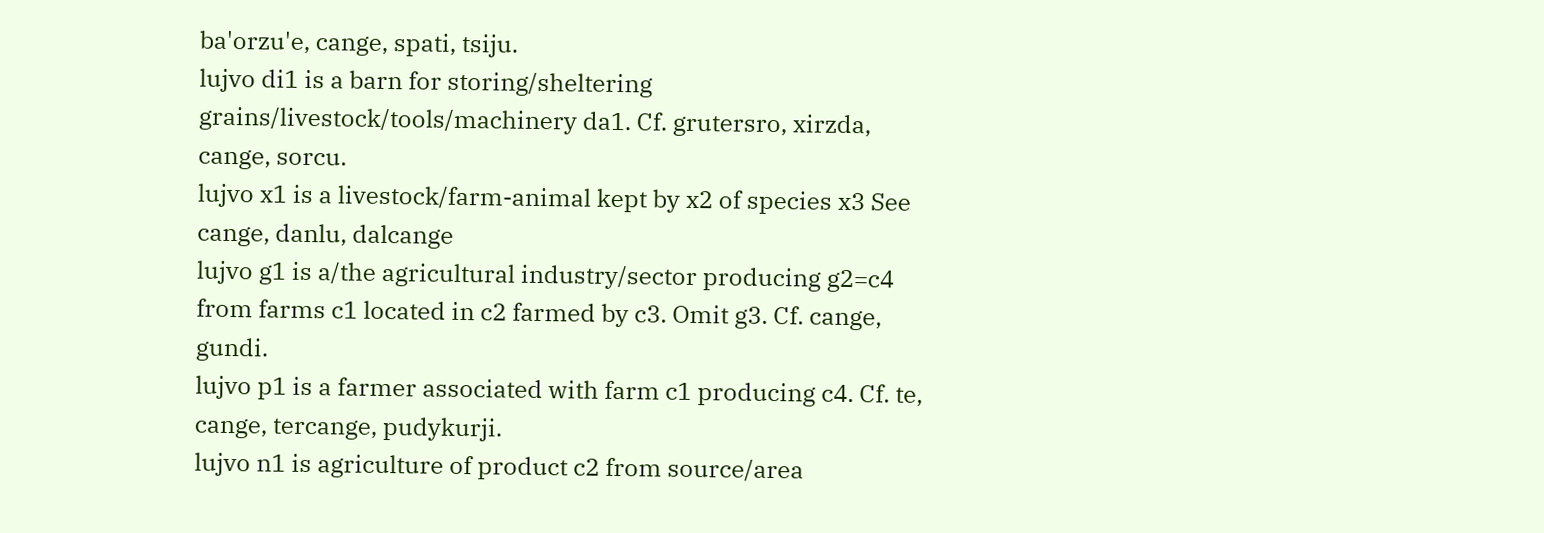ba'orzu'e, cange, spati, tsiju.
lujvo di1 is a barn for storing/sheltering grains/livestock/tools/machinery da1. Cf. grutersro, xirzda, cange, sorcu.
lujvo x1 is a livestock/farm-animal kept by x2 of species x3 See cange, danlu, dalcange
lujvo g1 is a/the agricultural industry/sector producing g2=c4 from farms c1 located in c2 farmed by c3. Omit g3. Cf. cange, gundi.
lujvo p1 is a farmer associated with farm c1 producing c4. Cf. te, cange, tercange, pudykurji.
lujvo n1 is agriculture of product c2 from source/area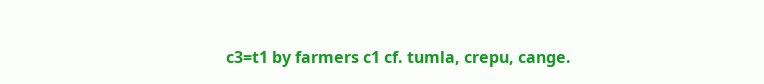c3=t1 by farmers c1 cf. tumla, crepu, cange.